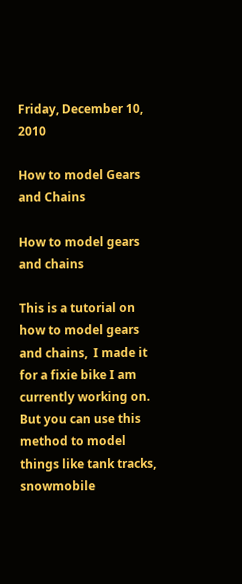Friday, December 10, 2010

How to model Gears and Chains

How to model gears and chains

This is a tutorial on how to model gears and chains,  I made it for a fixie bike I am currently working on. But you can use this method to model things like tank tracks, snowmobile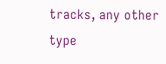tracks, any other type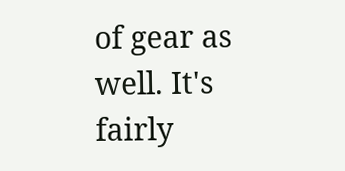of gear as well. It's fairly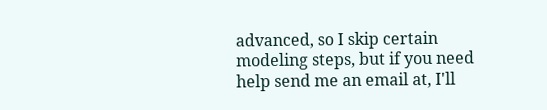advanced, so I skip certain modeling steps, but if you need help send me an email at, I'll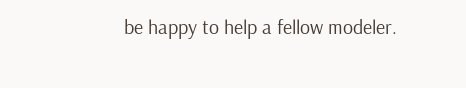be happy to help a fellow modeler.